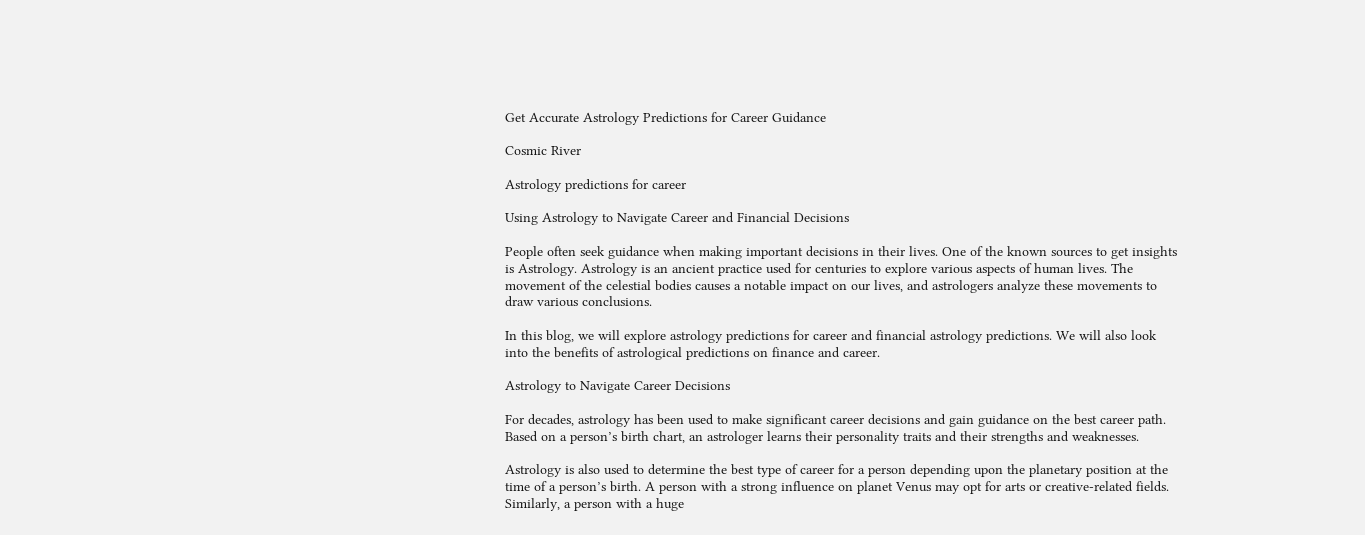Get Accurate Astrology Predictions for Career Guidance

Cosmic River

Astrology predictions for career

Using Astrology to Navigate Career and Financial Decisions

People often seek guidance when making important decisions in their lives. One of the known sources to get insights is Astrology. Astrology is an ancient practice used for centuries to explore various aspects of human lives. The movement of the celestial bodies causes a notable impact on our lives, and astrologers analyze these movements to draw various conclusions.

In this blog, we will explore astrology predictions for career and financial astrology predictions. We will also look into the benefits of astrological predictions on finance and career.

Astrology to Navigate Career Decisions

For decades, astrology has been used to make significant career decisions and gain guidance on the best career path. Based on a person’s birth chart, an astrologer learns their personality traits and their strengths and weaknesses.

Astrology is also used to determine the best type of career for a person depending upon the planetary position at the time of a person’s birth. A person with a strong influence on planet Venus may opt for arts or creative-related fields. Similarly, a person with a huge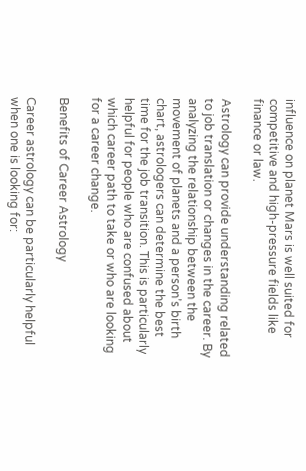influence on planet Mars is well suited for competitive and high-pressure fields like finance or law.

Astrology can provide understanding related to job translation or changes in the career. By analyzing the relationship between the movement of planets and a person’s birth chart, astrologers can determine the best time for the job transition. This is particularly helpful for people who are confused about which career path to take or who are looking for a career change.

Benefits of Career Astrology

Career astrology can be particularly helpful when one is looking for: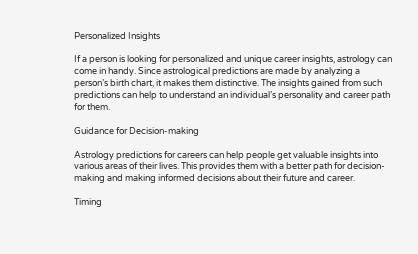Personalized Insights

If a person is looking for personalized and unique career insights, astrology can come in handy. Since astrological predictions are made by analyzing a person’s birth chart, it makes them distinctive. The insights gained from such predictions can help to understand an individual’s personality and career path for them.

Guidance for Decision-making

Astrology predictions for careers can help people get valuable insights into various areas of their lives. This provides them with a better path for decision-making and making informed decisions about their future and career.

Timing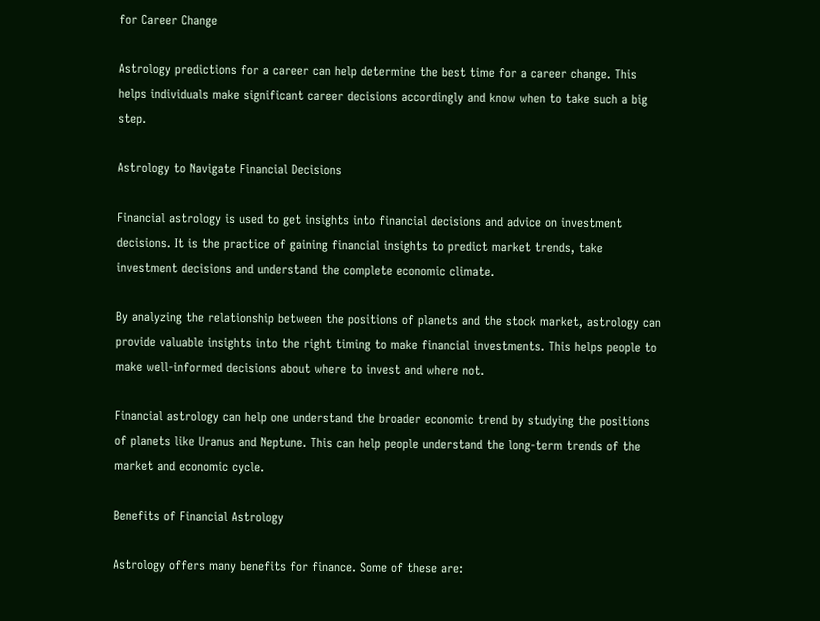for Career Change

Astrology predictions for a career can help determine the best time for a career change. This helps individuals make significant career decisions accordingly and know when to take such a big step.

Astrology to Navigate Financial Decisions

Financial astrology is used to get insights into financial decisions and advice on investment decisions. It is the practice of gaining financial insights to predict market trends, take investment decisions and understand the complete economic climate.

By analyzing the relationship between the positions of planets and the stock market, astrology can provide valuable insights into the right timing to make financial investments. This helps people to make well-informed decisions about where to invest and where not.

Financial astrology can help one understand the broader economic trend by studying the positions of planets like Uranus and Neptune. This can help people understand the long-term trends of the market and economic cycle.

Benefits of Financial Astrology

Astrology offers many benefits for finance. Some of these are: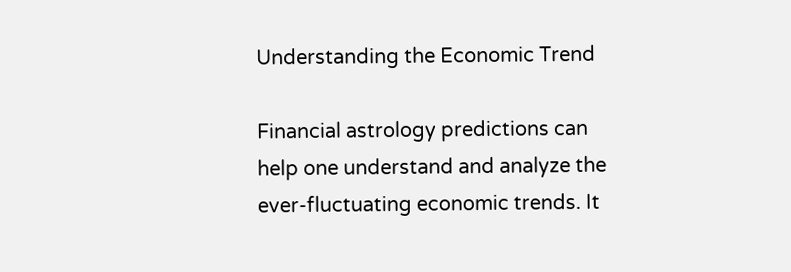Understanding the Economic Trend

Financial astrology predictions can help one understand and analyze the ever-fluctuating economic trends. It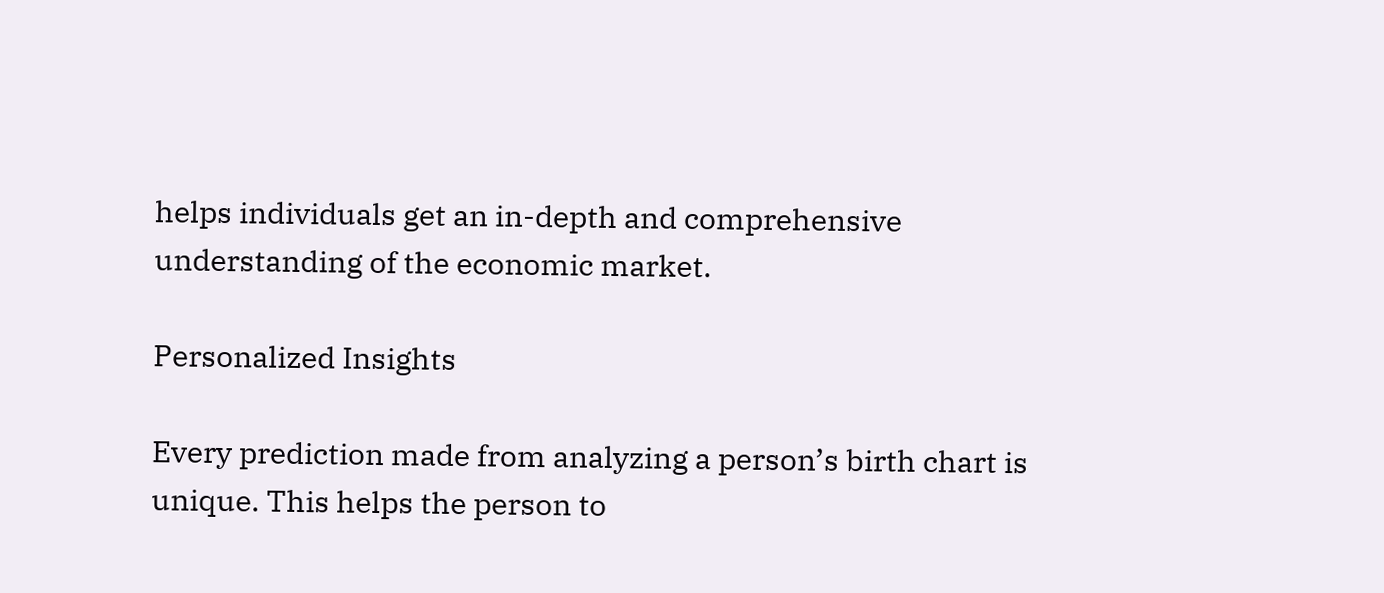helps individuals get an in-depth and comprehensive understanding of the economic market.

Personalized Insights

Every prediction made from analyzing a person’s birth chart is unique. This helps the person to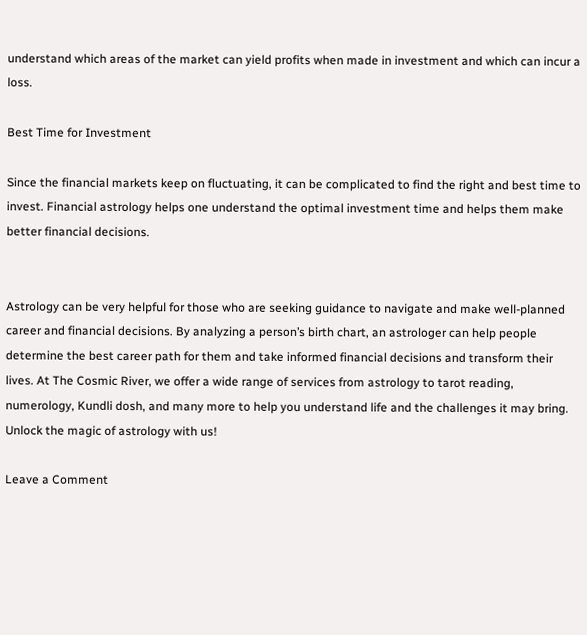understand which areas of the market can yield profits when made in investment and which can incur a loss.

Best Time for Investment

Since the financial markets keep on fluctuating, it can be complicated to find the right and best time to invest. Financial astrology helps one understand the optimal investment time and helps them make better financial decisions.


Astrology can be very helpful for those who are seeking guidance to navigate and make well-planned career and financial decisions. By analyzing a person’s birth chart, an astrologer can help people determine the best career path for them and take informed financial decisions and transform their lives. At The Cosmic River, we offer a wide range of services from astrology to tarot reading, numerology, Kundli dosh, and many more to help you understand life and the challenges it may bring. Unlock the magic of astrology with us!

Leave a Comment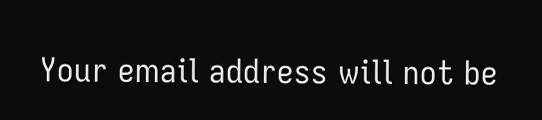Your email address will not be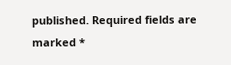published. Required fields are marked *